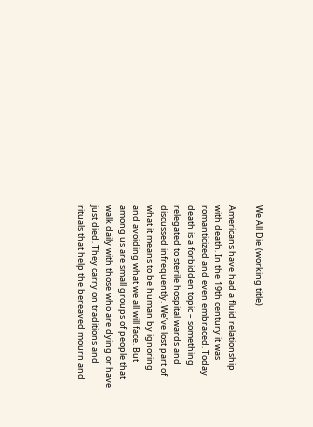We All Die (working title)

Americans have had a fluid relationship with death. In the 19th century it was romanticized and even embraced. Today death is a forbidden topic – something relegated to sterile hospital wards and discussed infrequently. We’ve lost part of what it means to be human by ignoring and avoiding what we all will face. But among us are small groups of people that walk daily with those who are dying or have just died. They carry on traditions and rituals that help the bereaved mourn and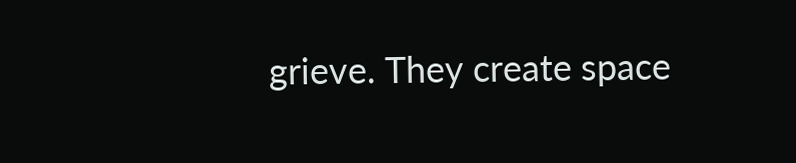grieve. They create space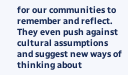for our communities to remember and reflect. They even push against cultural assumptions and suggest new ways of thinking about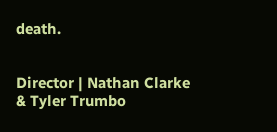death.


Director | Nathan Clarke & Tyler Trumbo